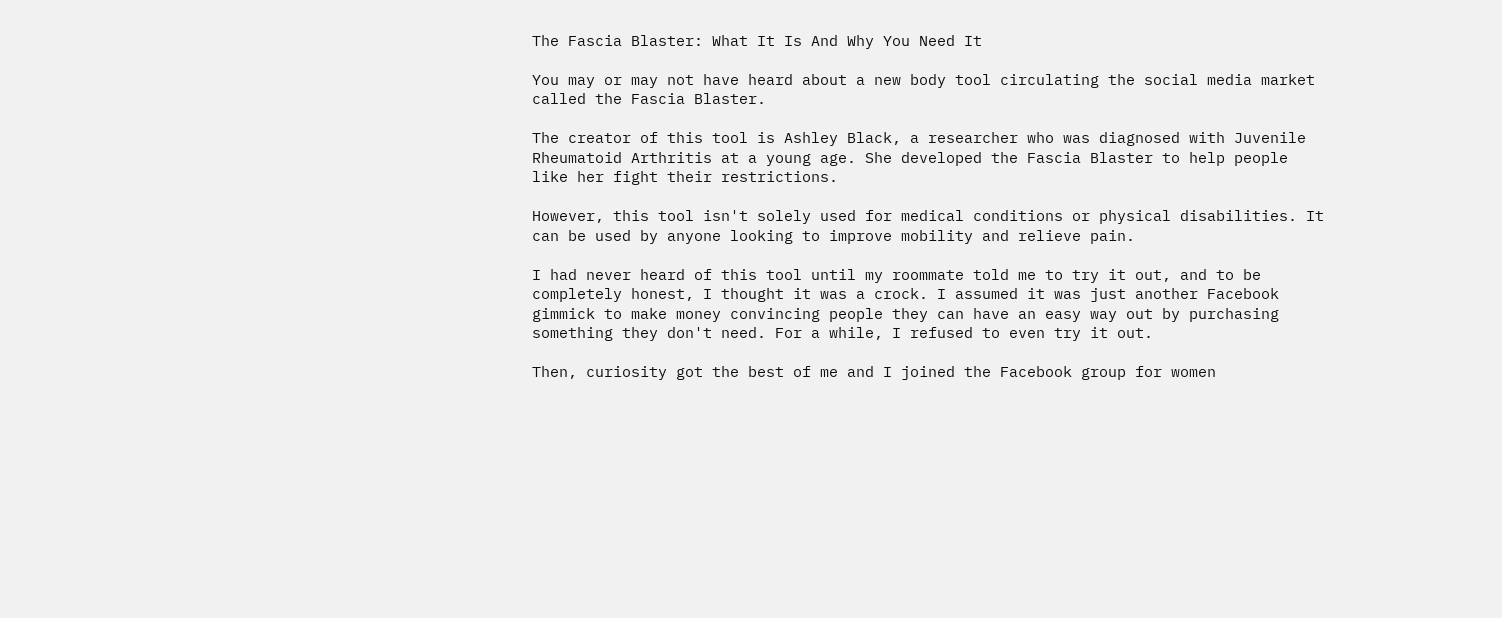The Fascia Blaster: What It Is And Why You Need It

You may or may not have heard about a new body tool circulating the social media market called the Fascia Blaster.

The creator of this tool is Ashley Black, a researcher who was diagnosed with Juvenile Rheumatoid Arthritis at a young age. She developed the Fascia Blaster to help people like her fight their restrictions.

However, this tool isn't solely used for medical conditions or physical disabilities. It can be used by anyone looking to improve mobility and relieve pain.

I had never heard of this tool until my roommate told me to try it out, and to be completely honest, I thought it was a crock. I assumed it was just another Facebook gimmick to make money convincing people they can have an easy way out by purchasing something they don't need. For a while, I refused to even try it out.

Then, curiosity got the best of me and I joined the Facebook group for women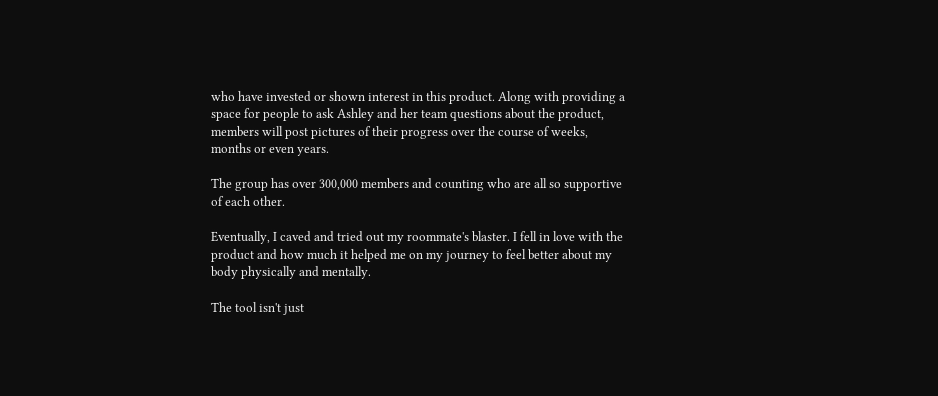who have invested or shown interest in this product. Along with providing a space for people to ask Ashley and her team questions about the product, members will post pictures of their progress over the course of weeks, months or even years.

The group has over 300,000 members and counting who are all so supportive of each other.

Eventually, I caved and tried out my roommate's blaster. I fell in love with the product and how much it helped me on my journey to feel better about my body physically and mentally.

The tool isn't just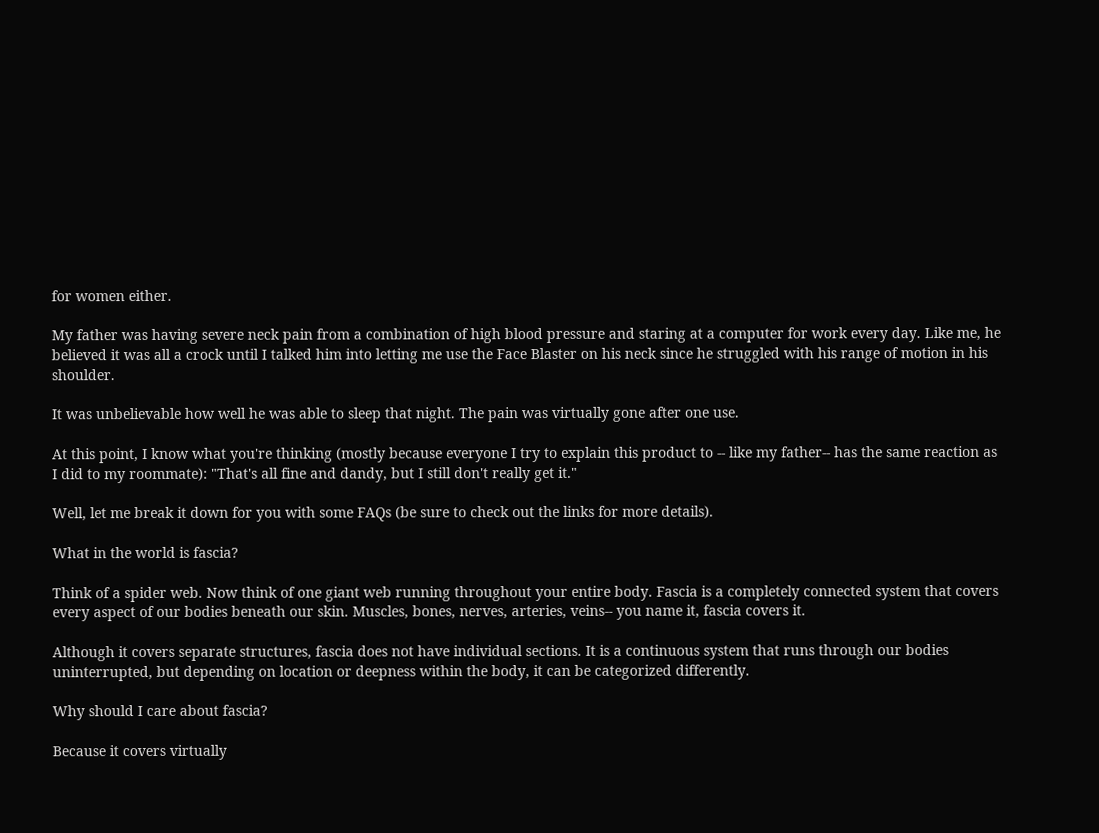for women either.

My father was having severe neck pain from a combination of high blood pressure and staring at a computer for work every day. Like me, he believed it was all a crock until I talked him into letting me use the Face Blaster on his neck since he struggled with his range of motion in his shoulder.

It was unbelievable how well he was able to sleep that night. The pain was virtually gone after one use.

At this point, I know what you're thinking (mostly because everyone I try to explain this product to -- like my father-- has the same reaction as I did to my roommate): "That's all fine and dandy, but I still don't really get it."

Well, let me break it down for you with some FAQs (be sure to check out the links for more details).

What in the world is fascia?

Think of a spider web. Now think of one giant web running throughout your entire body. Fascia is a completely connected system that covers every aspect of our bodies beneath our skin. Muscles, bones, nerves, arteries, veins-- you name it, fascia covers it.

Although it covers separate structures, fascia does not have individual sections. It is a continuous system that runs through our bodies uninterrupted, but depending on location or deepness within the body, it can be categorized differently.

Why should I care about fascia?

Because it covers virtually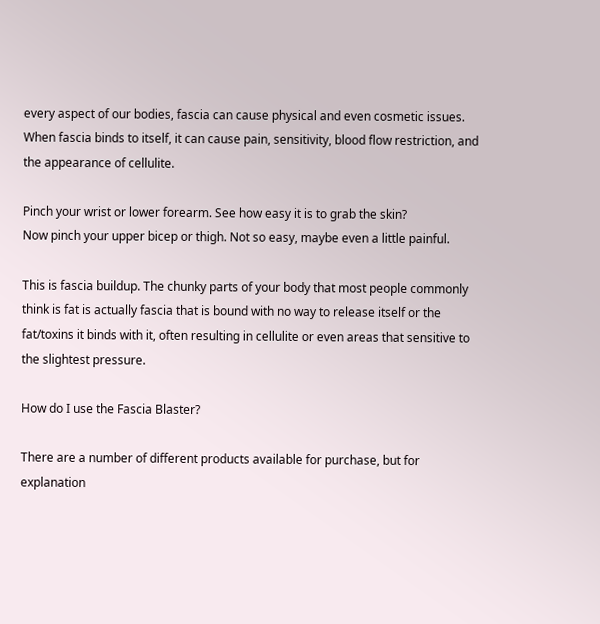every aspect of our bodies, fascia can cause physical and even cosmetic issues. When fascia binds to itself, it can cause pain, sensitivity, blood flow restriction, and the appearance of cellulite.

Pinch your wrist or lower forearm. See how easy it is to grab the skin?
Now pinch your upper bicep or thigh. Not so easy, maybe even a little painful.

This is fascia buildup. The chunky parts of your body that most people commonly think is fat is actually fascia that is bound with no way to release itself or the fat/toxins it binds with it, often resulting in cellulite or even areas that sensitive to the slightest pressure.

How do I use the Fascia Blaster?

There are a number of different products available for purchase, but for explanation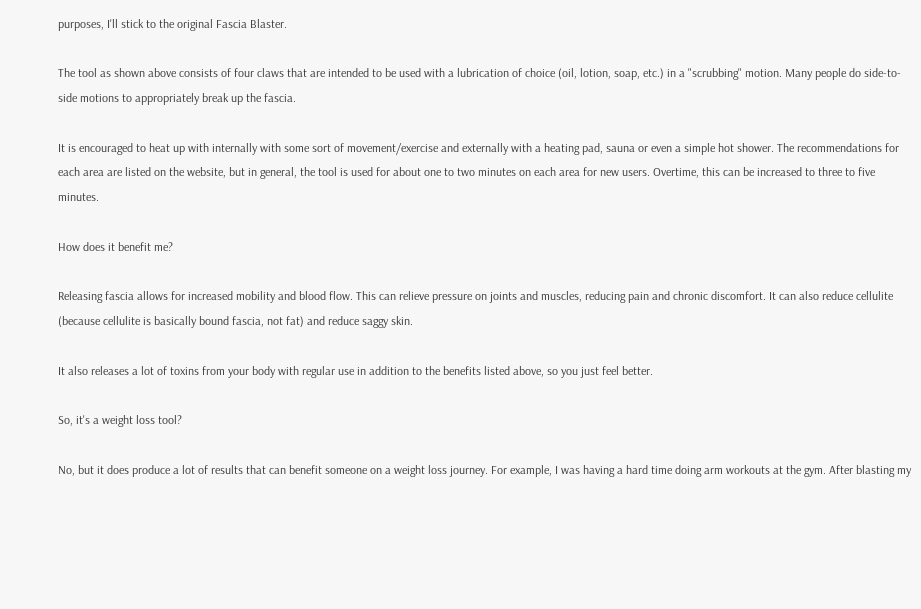purposes, I'll stick to the original Fascia Blaster.

The tool as shown above consists of four claws that are intended to be used with a lubrication of choice (oil, lotion, soap, etc.) in a "scrubbing" motion. Many people do side-to-side motions to appropriately break up the fascia.

It is encouraged to heat up with internally with some sort of movement/exercise and externally with a heating pad, sauna or even a simple hot shower. The recommendations for each area are listed on the website, but in general, the tool is used for about one to two minutes on each area for new users. Overtime, this can be increased to three to five minutes.

How does it benefit me?

Releasing fascia allows for increased mobility and blood flow. This can relieve pressure on joints and muscles, reducing pain and chronic discomfort. It can also reduce cellulite (because cellulite is basically bound fascia, not fat) and reduce saggy skin.

It also releases a lot of toxins from your body with regular use in addition to the benefits listed above, so you just feel better.

So, it's a weight loss tool?

No, but it does produce a lot of results that can benefit someone on a weight loss journey. For example, I was having a hard time doing arm workouts at the gym. After blasting my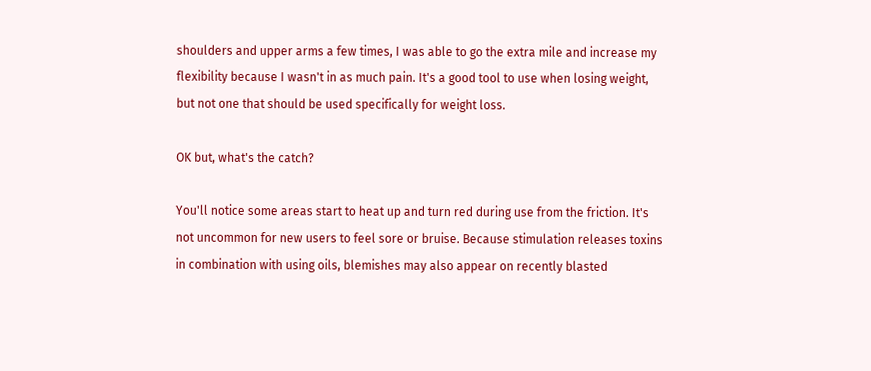shoulders and upper arms a few times, I was able to go the extra mile and increase my flexibility because I wasn't in as much pain. It's a good tool to use when losing weight, but not one that should be used specifically for weight loss.

OK but, what's the catch?

You'll notice some areas start to heat up and turn red during use from the friction. It's not uncommon for new users to feel sore or bruise. Because stimulation releases toxins in combination with using oils, blemishes may also appear on recently blasted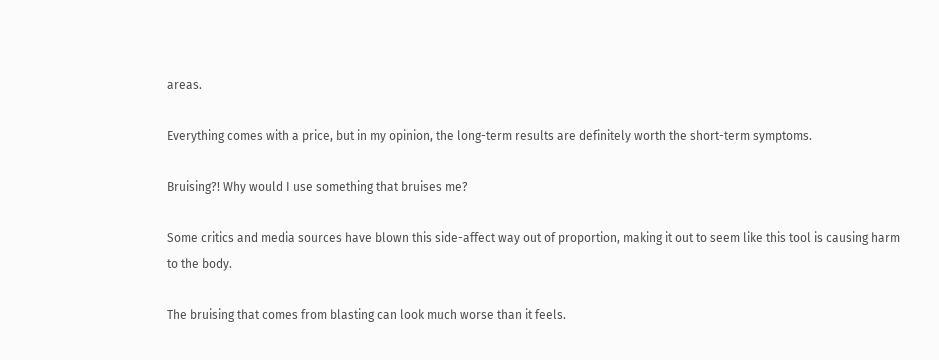areas.

Everything comes with a price, but in my opinion, the long-term results are definitely worth the short-term symptoms.

Bruising?! Why would I use something that bruises me?

Some critics and media sources have blown this side-affect way out of proportion, making it out to seem like this tool is causing harm to the body.

The bruising that comes from blasting can look much worse than it feels.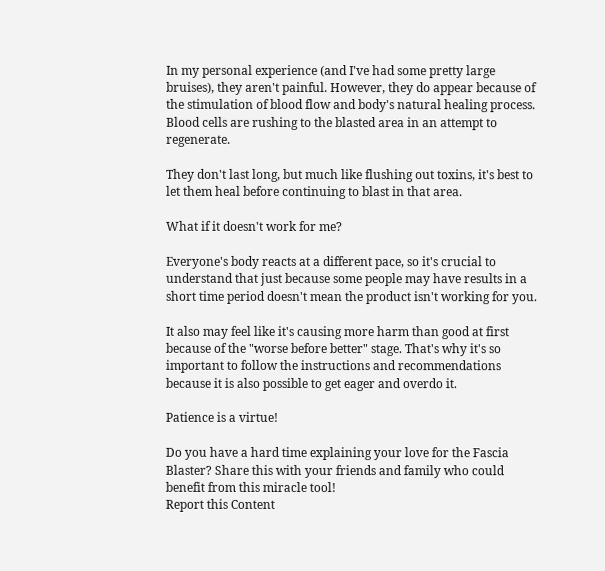In my personal experience (and I've had some pretty large bruises), they aren't painful. However, they do appear because of the stimulation of blood flow and body's natural healing process. Blood cells are rushing to the blasted area in an attempt to regenerate.

They don't last long, but much like flushing out toxins, it's best to let them heal before continuing to blast in that area.

What if it doesn't work for me?

Everyone's body reacts at a different pace, so it's crucial to understand that just because some people may have results in a short time period doesn't mean the product isn't working for you.

It also may feel like it's causing more harm than good at first because of the "worse before better" stage. That's why it's so important to follow the instructions and recommendations because it is also possible to get eager and overdo it.

Patience is a virtue!

Do you have a hard time explaining your love for the Fascia Blaster? Share this with your friends and family who could benefit from this miracle tool!
Report this Content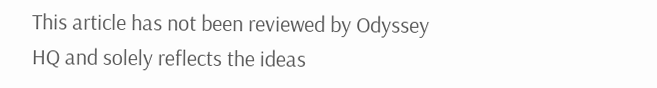This article has not been reviewed by Odyssey HQ and solely reflects the ideas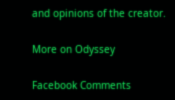and opinions of the creator.

More on Odyssey

Facebook Comments